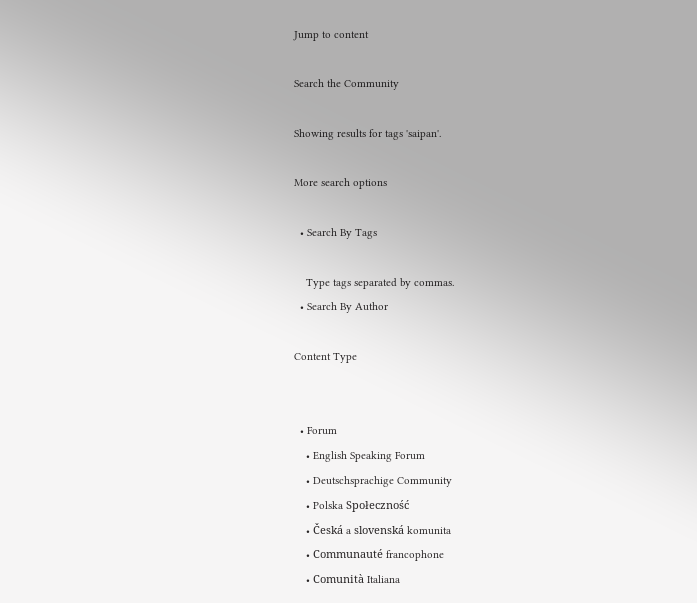Jump to content

Search the Community

Showing results for tags 'saipan'.

More search options

  • Search By Tags

    Type tags separated by commas.
  • Search By Author

Content Type


  • Forum
    • English Speaking Forum
    • Deutschsprachige Community
    • Polska Społeczność
    • Česká a slovenská komunita
    • Communauté francophone
    • Comunità Italiana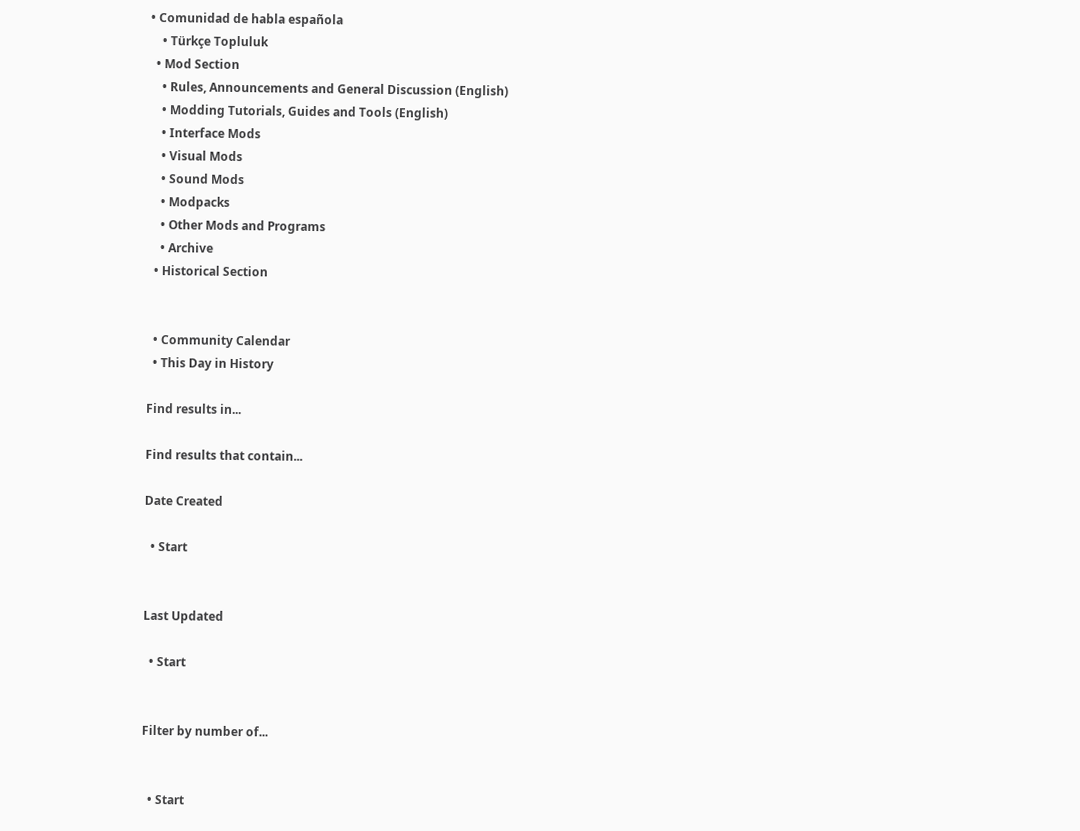• Comunidad de habla española
    • Türkçe Topluluk
  • Mod Section
    • Rules, Announcements and General Discussion (English)
    • Modding Tutorials, Guides and Tools (English)
    • Interface Mods
    • Visual Mods
    • Sound Mods
    • Modpacks
    • Other Mods and Programs
    • Archive
  • Historical Section


  • Community Calendar
  • This Day in History

Find results in...

Find results that contain...

Date Created

  • Start


Last Updated

  • Start


Filter by number of...


  • Start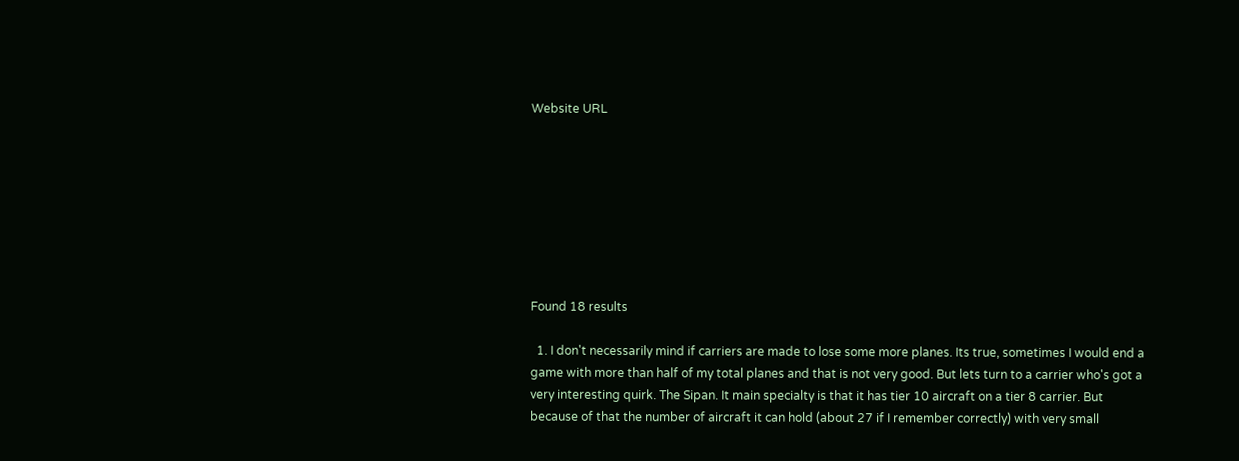Website URL








Found 18 results

  1. I don't necessarily mind if carriers are made to lose some more planes. Its true, sometimes I would end a game with more than half of my total planes and that is not very good. But lets turn to a carrier who's got a very interesting quirk. The Sipan. It main specialty is that it has tier 10 aircraft on a tier 8 carrier. But because of that the number of aircraft it can hold (about 27 if I remember correctly) with very small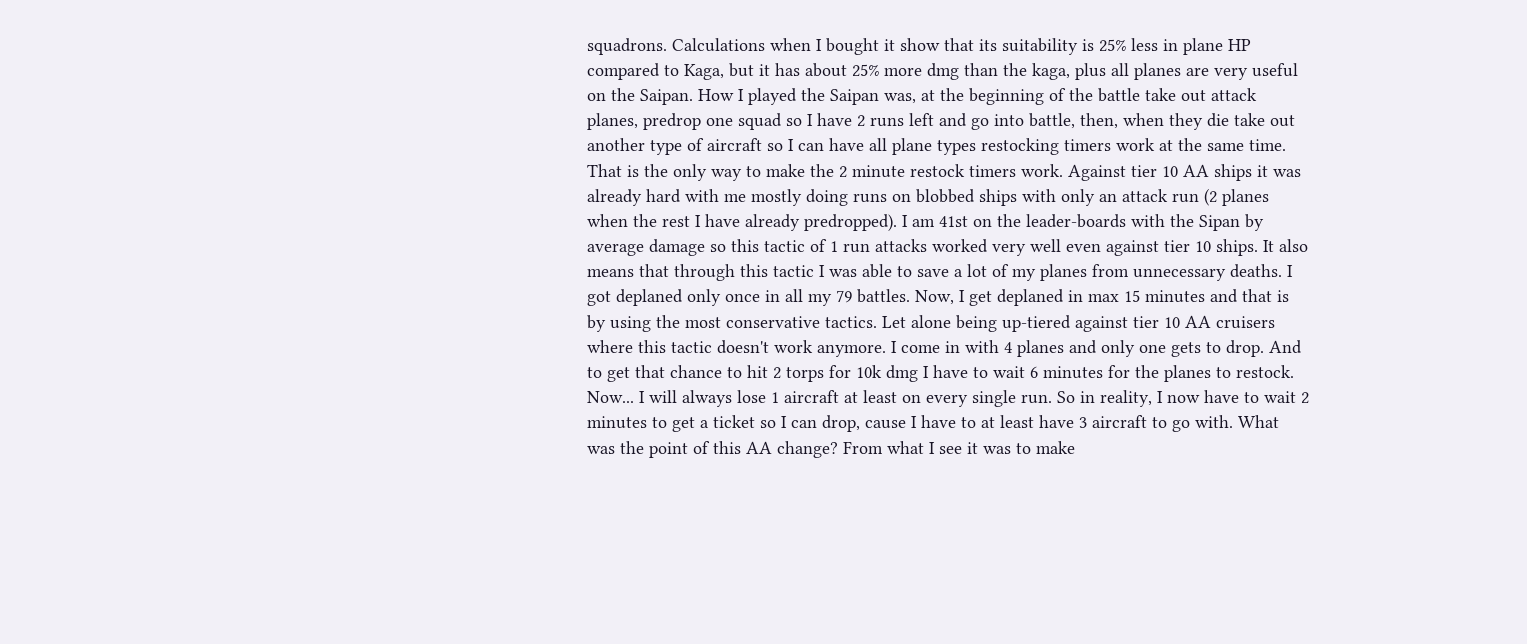squadrons. Calculations when I bought it show that its suitability is 25% less in plane HP compared to Kaga, but it has about 25% more dmg than the kaga, plus all planes are very useful on the Saipan. How I played the Saipan was, at the beginning of the battle take out attack planes, predrop one squad so I have 2 runs left and go into battle, then, when they die take out another type of aircraft so I can have all plane types restocking timers work at the same time. That is the only way to make the 2 minute restock timers work. Against tier 10 AA ships it was already hard with me mostly doing runs on blobbed ships with only an attack run (2 planes when the rest I have already predropped). I am 41st on the leader-boards with the Sipan by average damage so this tactic of 1 run attacks worked very well even against tier 10 ships. It also means that through this tactic I was able to save a lot of my planes from unnecessary deaths. I got deplaned only once in all my 79 battles. Now, I get deplaned in max 15 minutes and that is by using the most conservative tactics. Let alone being up-tiered against tier 10 AA cruisers where this tactic doesn't work anymore. I come in with 4 planes and only one gets to drop. And to get that chance to hit 2 torps for 10k dmg I have to wait 6 minutes for the planes to restock. Now... I will always lose 1 aircraft at least on every single run. So in reality, I now have to wait 2 minutes to get a ticket so I can drop, cause I have to at least have 3 aircraft to go with. What was the point of this AA change? From what I see it was to make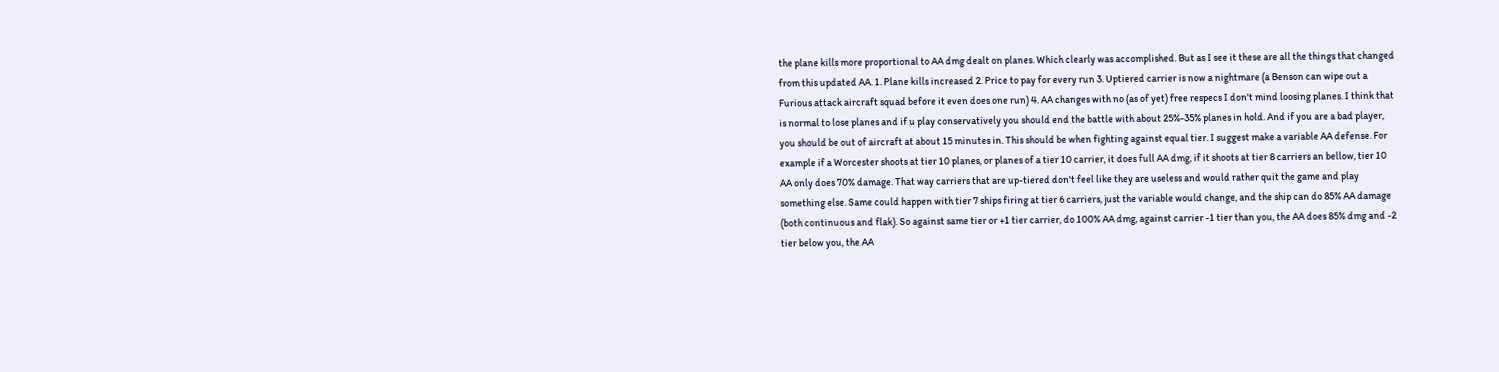the plane kills more proportional to AA dmg dealt on planes. Which clearly was accomplished. But as I see it these are all the things that changed from this updated AA. 1. Plane kills increased 2. Price to pay for every run 3. Uptiered carrier is now a nightmare (a Benson can wipe out a Furious attack aircraft squad before it even does one run) 4. AA changes with no (as of yet) free respecs I don't mind loosing planes. I think that is normal to lose planes and if u play conservatively you should end the battle with about 25%-35% planes in hold. And if you are a bad player, you should be out of aircraft at about 15 minutes in. This should be when fighting against equal tier. I suggest make a variable AA defense. For example if a Worcester shoots at tier 10 planes, or planes of a tier 10 carrier, it does full AA dmg, if it shoots at tier 8 carriers an bellow, tier 10 AA only does 70% damage. That way carriers that are up-tiered don't feel like they are useless and would rather quit the game and play something else. Same could happen with tier 7 ships firing at tier 6 carriers, just the variable would change, and the ship can do 85% AA damage (both continuous and flak). So against same tier or +1 tier carrier, do 100% AA dmg, against carrier -1 tier than you, the AA does 85% dmg and -2 tier below you, the AA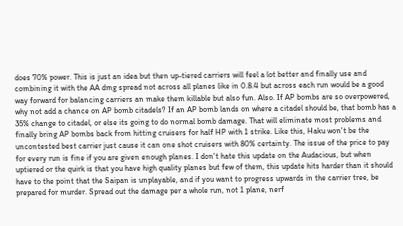does 70% power. This is just an idea but then up-tiered carriers will feel a lot better and finally use and combining it with the AA dmg spread not across all planes like in 0.8.4 but across each run would be a good way forward for balancing carriers an make them killable but also fun. Also. If AP bombs are so overpowered, why not add a chance on AP bomb citadels? If an AP bomb lands on where a citadel should be, that bomb has a 35% change to citadel, or else its going to do normal bomb damage. That will eliminate most problems and finally bring AP bombs back from hitting cruisers for half HP with 1 strike. Like this, Haku won't be the uncontested best carrier just cause it can one shot cruisers with 80% certainty. The issue of the price to pay for every run is fine if you are given enough planes. I don't hate this update on the Audacious, but when uptiered or the quirk is that you have high quality planes but few of them, this update hits harder than it should have to the point that the Saipan is unplayable, and if you want to progress upwards in the carrier tree, be prepared for murder. Spread out the damage per a whole run, not 1 plane, nerf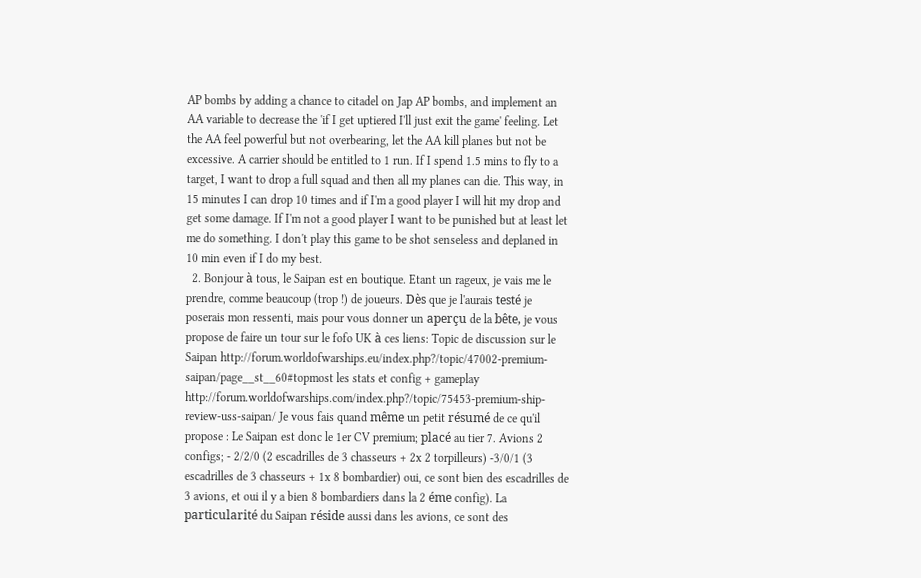AP bombs by adding a chance to citadel on Jap AP bombs, and implement an AA variable to decrease the 'if I get uptiered I'll just exit the game' feeling. Let the AA feel powerful but not overbearing, let the AA kill planes but not be excessive. A carrier should be entitled to 1 run. If I spend 1.5 mins to fly to a target, I want to drop a full squad and then all my planes can die. This way, in 15 minutes I can drop 10 times and if I'm a good player I will hit my drop and get some damage. If I'm not a good player I want to be punished but at least let me do something. I don't play this game to be shot senseless and deplaned in 10 min even if I do my best.
  2. Bonjour à tous, le Saipan est en boutique. Etant un rageux, je vais me le prendre, comme beaucoup (trop !) de joueurs. Dès que je l'aurais testé je poserais mon ressenti, mais pour vous donner un aperçu de la bête, je vous propose de faire un tour sur le fofo UK à ces liens: Topic de discussion sur le Saipan http://forum.worldofwarships.eu/index.php?/topic/47002-premium-saipan/page__st__60#topmost les stats et config + gameplay http://forum.worldofwarships.com/index.php?/topic/75453-premium-ship-review-uss-saipan/ Je vous fais quand même un petit résumé de ce qu'il propose : Le Saipan est donc le 1er CV premium; placé au tier 7. Avions 2 configs; - 2/2/0 (2 escadrilles de 3 chasseurs + 2x 2 torpilleurs) -3/0/1 (3 escadrilles de 3 chasseurs + 1x 8 bombardier) oui, ce sont bien des escadrilles de 3 avions, et oui il y a bien 8 bombardiers dans la 2 éme config). La particularité du Saipan réside aussi dans les avions, ce sont des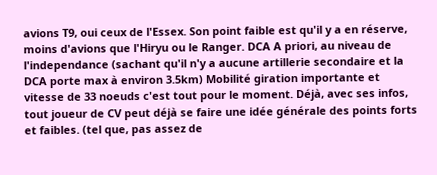avions T9, oui ceux de l'Essex. Son point faible est qu'il y a en réserve, moins d'avions que l'Hiryu ou le Ranger. DCA A priori, au niveau de l'independance (sachant qu'il n'y a aucune artillerie secondaire et la DCA porte max à environ 3.5km) Mobilité giration importante et vitesse de 33 noeuds c'est tout pour le moment. Déjà, avec ses infos, tout joueur de CV peut déjà se faire une idée générale des points forts et faibles. (tel que, pas assez de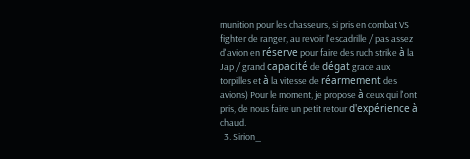munition pour les chasseurs, si pris en combat VS fighter de ranger, au revoir l'escadrille / pas assez d'avion en réserve pour faire des ruch strike à la Jap / grand capacité de dégat grace aux torpilles et à la vitesse de réarmement des avions) Pour le moment, je propose à ceux qui l'ont pris, de nous faire un petit retour d'expérience à chaud.
  3. Sirion_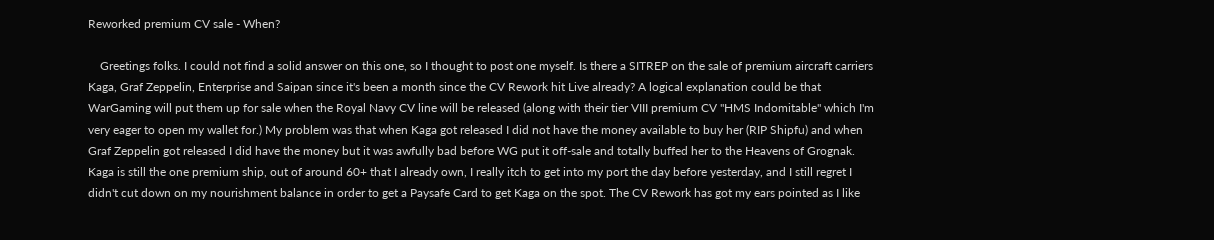Reworked premium CV sale - When?

    Greetings folks. I could not find a solid answer on this one, so I thought to post one myself. Is there a SITREP on the sale of premium aircraft carriers Kaga, Graf Zeppelin, Enterprise and Saipan since it's been a month since the CV Rework hit Live already? A logical explanation could be that WarGaming will put them up for sale when the Royal Navy CV line will be released (along with their tier VIII premium CV "HMS Indomitable" which I'm very eager to open my wallet for.) My problem was that when Kaga got released I did not have the money available to buy her (RIP Shipfu) and when Graf Zeppelin got released I did have the money but it was awfully bad before WG put it off-sale and totally buffed her to the Heavens of Grognak. Kaga is still the one premium ship, out of around 60+ that I already own, I really itch to get into my port the day before yesterday, and I still regret I didn't cut down on my nourishment balance in order to get a Paysafe Card to get Kaga on the spot. The CV Rework has got my ears pointed as I like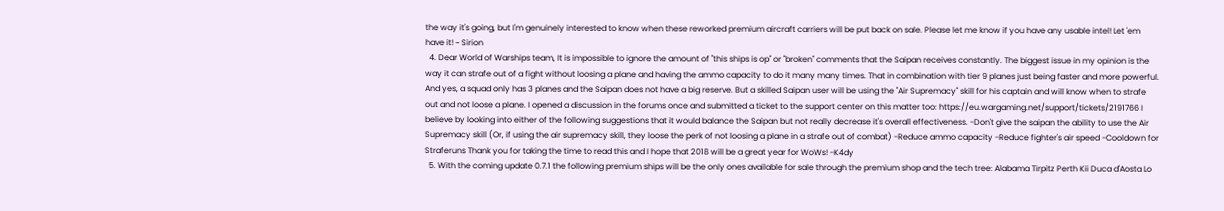the way it's going, but I'm genuinely interested to know when these reworked premium aircraft carriers will be put back on sale. Please let me know if you have any usable intel! Let 'em have it! ~ Sirion
  4. Dear World of Warships team, It is impossible to ignore the amount of "this ships is op" or "broken" comments that the Saipan receives constantly. The biggest issue in my opinion is the way it can strafe out of a fight without loosing a plane and having the ammo capacity to do it many many times. That in combination with tier 9 planes just being faster and more powerful. And yes, a squad only has 3 planes and the Saipan does not have a big reserve. But a skilled Saipan user will be using the "Air Supremacy" skill for his captain and will know when to strafe out and not loose a plane. I opened a discussion in the forums once and submitted a ticket to the support center on this matter too: https://eu.wargaming.net/support/tickets/2191766 I believe by looking into either of the following suggestions that it would balance the Saipan but not really decrease it's overall effectiveness. -Don't give the saipan the ability to use the Air Supremacy skill (Or, if using the air supremacy skill, they loose the perk of not loosing a plane in a strafe out of combat) -Reduce ammo capacity -Reduce fighter's air speed -Cooldown for Straferuns Thank you for taking the time to read this and I hope that 2018 will be a great year for WoWs! -K4dy
  5. With the coming update 0.7.1 the following premium ships will be the only ones available for sale through the premium shop and the tech tree: Alabama Tirpitz Perth Kii Duca d'Aosta Lo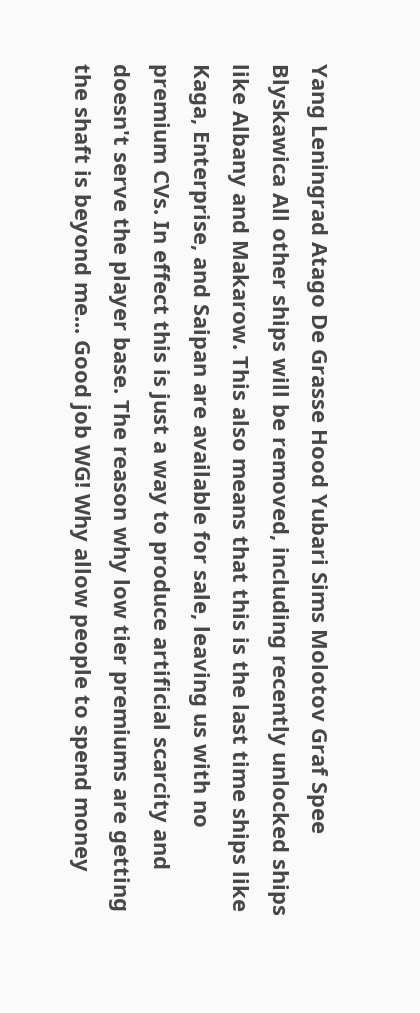Yang Leningrad Atago De Grasse Hood Yubari Sims Molotov Graf Spee Blyskawica All other ships will be removed, including recently unlocked ships like Albany and Makarow. This also means that this is the last time ships like Kaga, Enterprise, and Saipan are available for sale, leaving us with no premium CVs. In effect this is just a way to produce artificial scarcity and doesn't serve the player base. The reason why low tier premiums are getting the shaft is beyond me... Good job WG! Why allow people to spend money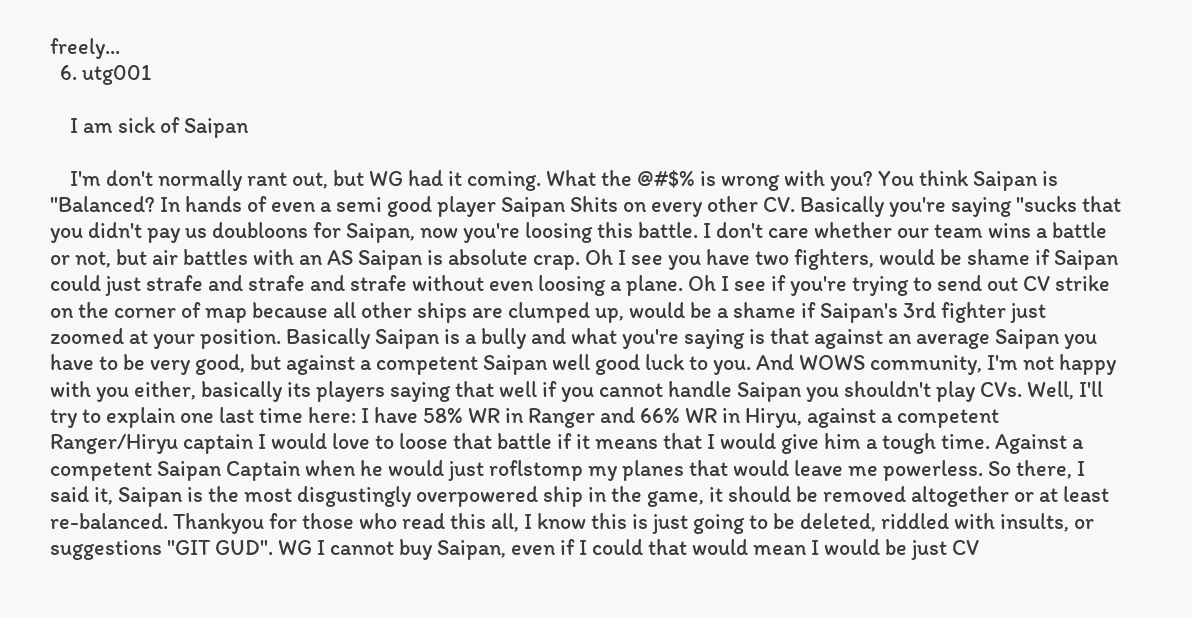freely...
  6. utg001

    I am sick of Saipan

    I'm don't normally rant out, but WG had it coming. What the @#$% is wrong with you? You think Saipan is "Balanced? In hands of even a semi good player Saipan Shits on every other CV. Basically you're saying "sucks that you didn't pay us doubloons for Saipan, now you're loosing this battle. I don't care whether our team wins a battle or not, but air battles with an AS Saipan is absolute crap. Oh I see you have two fighters, would be shame if Saipan could just strafe and strafe and strafe without even loosing a plane. Oh I see if you're trying to send out CV strike on the corner of map because all other ships are clumped up, would be a shame if Saipan's 3rd fighter just zoomed at your position. Basically Saipan is a bully and what you're saying is that against an average Saipan you have to be very good, but against a competent Saipan well good luck to you. And WOWS community, I'm not happy with you either, basically its players saying that well if you cannot handle Saipan you shouldn't play CVs. Well, I'll try to explain one last time here: I have 58% WR in Ranger and 66% WR in Hiryu, against a competent Ranger/Hiryu captain I would love to loose that battle if it means that I would give him a tough time. Against a competent Saipan Captain when he would just roflstomp my planes that would leave me powerless. So there, I said it, Saipan is the most disgustingly overpowered ship in the game, it should be removed altogether or at least re-balanced. Thankyou for those who read this all, I know this is just going to be deleted, riddled with insults, or suggestions "GIT GUD". WG I cannot buy Saipan, even if I could that would mean I would be just CV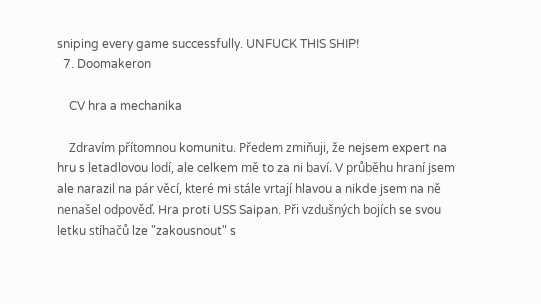sniping every game successfully. UNFUCK THIS SHIP!
  7. Doomakeron

    CV hra a mechanika

    Zdravím přítomnou komunitu. Předem zmiňuji, že nejsem expert na hru s letadlovou lodí, ale celkem mě to za ni baví. V průběhu hraní jsem ale narazil na pár věcí, které mi stále vrtají hlavou a nikde jsem na ně nenašel odpověď. Hra proti USS Saipan. Při vzdušných bojích se svou letku stíhačů lze "zakousnout" s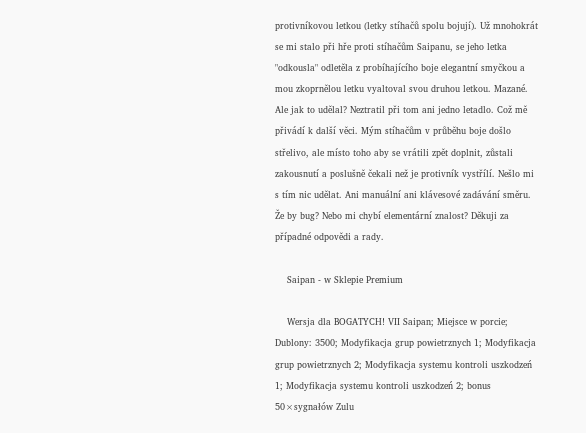protivníkovou letkou (letky stíhačů spolu bojují). Už mnohokrát se mi stalo při hře proti stíhačům Saipanu, se jeho letka "odkousla" odletěla z probíhajícího boje elegantní smyčkou a mou zkoprnělou letku vyaltoval svou druhou letkou. Mazané. Ale jak to udělal? Neztratil při tom ani jedno letadlo. Což mě přivádí k další věci. Mým stíhačům v průběhu boje došlo střelivo, ale místo toho aby se vrátili zpět doplnit, zůstali zakousnutí a poslušně čekali než je protivník vystřílí. Nešlo mi s tím nic udělat. Ani manuální ani klávesové zadávání směru. Že by bug? Nebo mi chybí elementární znalost? Děkuji za případné odpovědi a rady.

    Saipan - w Sklepie Premium

    Wersja dla BOGATYCH! VII Saipan; Miejsce w porcie; Dublony: 3500; Modyfikacja grup powietrznych 1; Modyfikacja grup powietrznych 2; Modyfikacja systemu kontroli uszkodzeń 1; Modyfikacja systemu kontroli uszkodzeń 2; bonus 50×sygnałów Zulu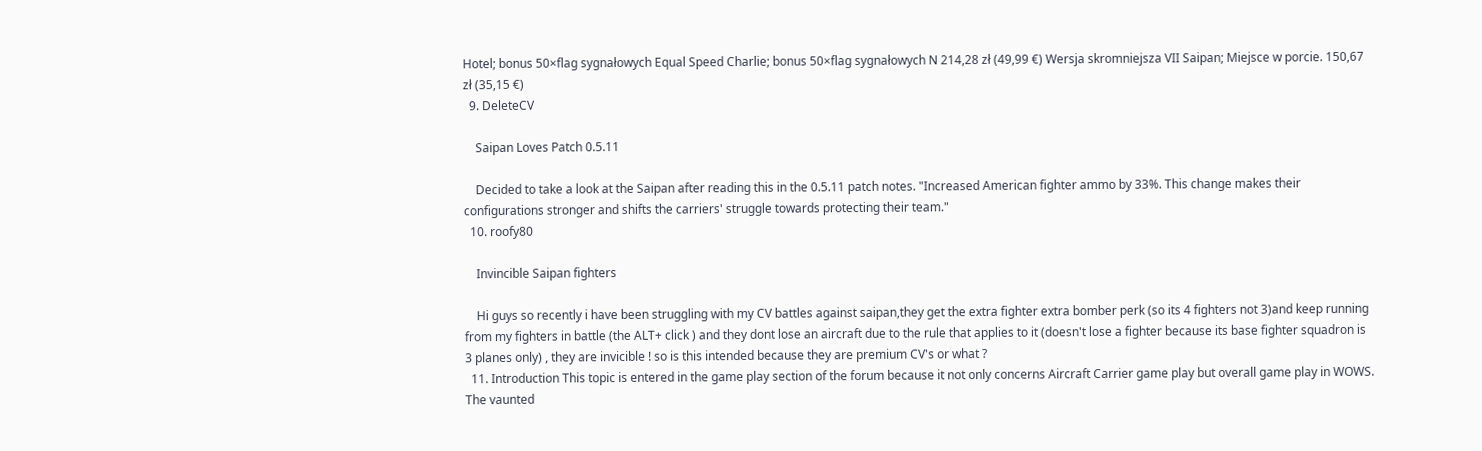Hotel; bonus 50×flag sygnałowych Equal Speed Charlie; bonus 50×flag sygnałowych N 214,28 zł (49,99 €) Wersja skromniejsza VII Saipan; Miejsce w porcie. 150,67 zł (35,15 €)
  9. DeleteCV

    Saipan Loves Patch 0.5.11

    Decided to take a look at the Saipan after reading this in the 0.5.11 patch notes. "Increased American fighter ammo by 33%. This change makes their configurations stronger and shifts the carriers' struggle towards protecting their team."
  10. roofy80

    Invincible Saipan fighters

    Hi guys so recently i have been struggling with my CV battles against saipan,they get the extra fighter extra bomber perk (so its 4 fighters not 3)and keep running from my fighters in battle (the ALT+ click ) and they dont lose an aircraft due to the rule that applies to it (doesn't lose a fighter because its base fighter squadron is 3 planes only) , they are invicible ! so is this intended because they are premium CV's or what ?
  11. Introduction This topic is entered in the game play section of the forum because it not only concerns Aircraft Carrier game play but overall game play in WOWS. The vaunted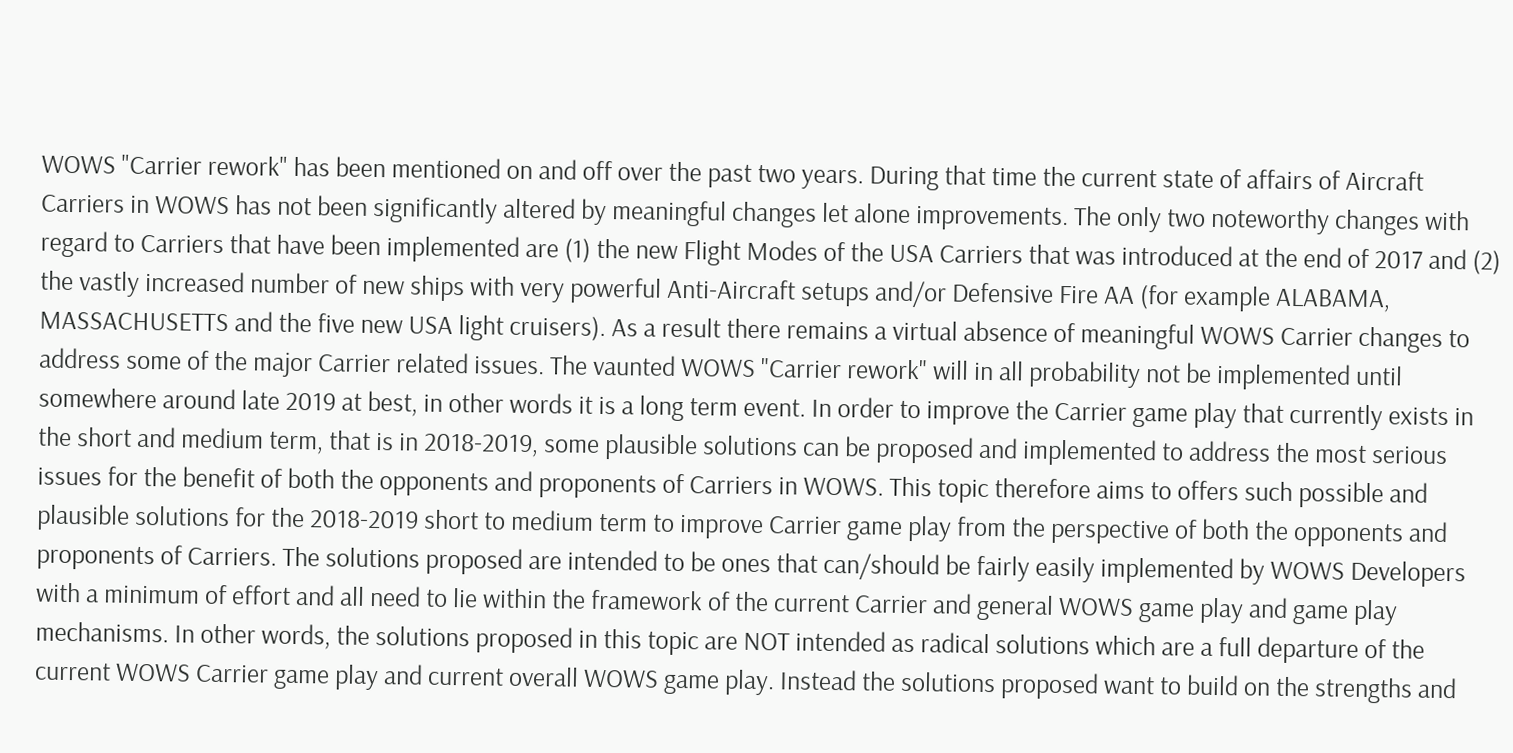WOWS "Carrier rework" has been mentioned on and off over the past two years. During that time the current state of affairs of Aircraft Carriers in WOWS has not been significantly altered by meaningful changes let alone improvements. The only two noteworthy changes with regard to Carriers that have been implemented are (1) the new Flight Modes of the USA Carriers that was introduced at the end of 2017 and (2) the vastly increased number of new ships with very powerful Anti-Aircraft setups and/or Defensive Fire AA (for example ALABAMA, MASSACHUSETTS and the five new USA light cruisers). As a result there remains a virtual absence of meaningful WOWS Carrier changes to address some of the major Carrier related issues. The vaunted WOWS "Carrier rework" will in all probability not be implemented until somewhere around late 2019 at best, in other words it is a long term event. In order to improve the Carrier game play that currently exists in the short and medium term, that is in 2018-2019, some plausible solutions can be proposed and implemented to address the most serious issues for the benefit of both the opponents and proponents of Carriers in WOWS. This topic therefore aims to offers such possible and plausible solutions for the 2018-2019 short to medium term to improve Carrier game play from the perspective of both the opponents and proponents of Carriers. The solutions proposed are intended to be ones that can/should be fairly easily implemented by WOWS Developers with a minimum of effort and all need to lie within the framework of the current Carrier and general WOWS game play and game play mechanisms. In other words, the solutions proposed in this topic are NOT intended as radical solutions which are a full departure of the current WOWS Carrier game play and current overall WOWS game play. Instead the solutions proposed want to build on the strengths and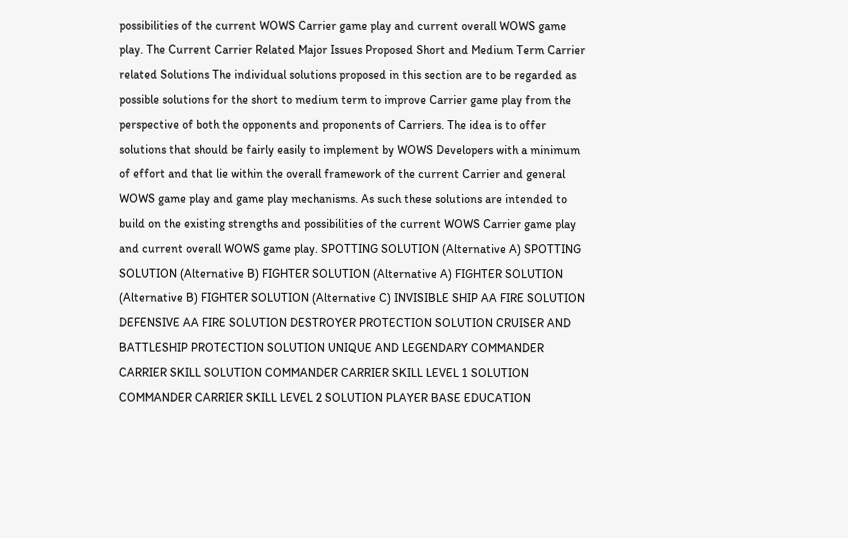possibilities of the current WOWS Carrier game play and current overall WOWS game play. The Current Carrier Related Major Issues Proposed Short and Medium Term Carrier related Solutions The individual solutions proposed in this section are to be regarded as possible solutions for the short to medium term to improve Carrier game play from the perspective of both the opponents and proponents of Carriers. The idea is to offer solutions that should be fairly easily to implement by WOWS Developers with a minimum of effort and that lie within the overall framework of the current Carrier and general WOWS game play and game play mechanisms. As such these solutions are intended to build on the existing strengths and possibilities of the current WOWS Carrier game play and current overall WOWS game play. SPOTTING SOLUTION (Alternative A) SPOTTING SOLUTION (Alternative B) FIGHTER SOLUTION (Alternative A) FIGHTER SOLUTION (Alternative B) FIGHTER SOLUTION (Alternative C) INVISIBLE SHIP AA FIRE SOLUTION DEFENSIVE AA FIRE SOLUTION DESTROYER PROTECTION SOLUTION CRUISER AND BATTLESHIP PROTECTION SOLUTION UNIQUE AND LEGENDARY COMMANDER CARRIER SKILL SOLUTION COMMANDER CARRIER SKILL LEVEL 1 SOLUTION COMMANDER CARRIER SKILL LEVEL 2 SOLUTION PLAYER BASE EDUCATION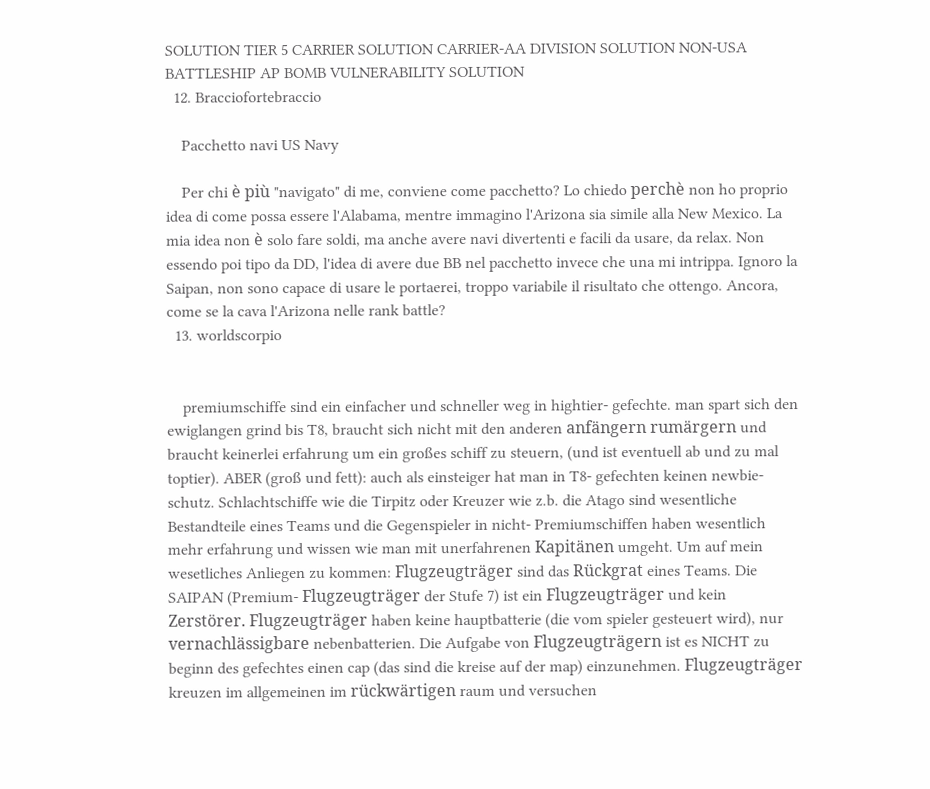SOLUTION TIER 5 CARRIER SOLUTION CARRIER-AA DIVISION SOLUTION NON-USA BATTLESHIP AP BOMB VULNERABILITY SOLUTION
  12. Bracciofortebraccio

    Pacchetto navi US Navy

    Per chi è più "navigato" di me, conviene come pacchetto? Lo chiedo perchè non ho proprio idea di come possa essere l'Alabama, mentre immagino l'Arizona sia simile alla New Mexico. La mia idea non è solo fare soldi, ma anche avere navi divertenti e facili da usare, da relax. Non essendo poi tipo da DD, l'idea di avere due BB nel pacchetto invece che una mi intrippa. Ignoro la Saipan, non sono capace di usare le portaerei, troppo variabile il risultato che ottengo. Ancora, come se la cava l'Arizona nelle rank battle?
  13. worldscorpio


    premiumschiffe sind ein einfacher und schneller weg in hightier- gefechte. man spart sich den ewiglangen grind bis T8, braucht sich nicht mit den anderen anfängern rumärgern und braucht keinerlei erfahrung um ein großes schiff zu steuern, (und ist eventuell ab und zu mal toptier). ABER (groß und fett): auch als einsteiger hat man in T8- gefechten keinen newbie- schutz. Schlachtschiffe wie die Tirpitz oder Kreuzer wie z.b. die Atago sind wesentliche Bestandteile eines Teams und die Gegenspieler in nicht- Premiumschiffen haben wesentlich mehr erfahrung und wissen wie man mit unerfahrenen Kapitänen umgeht. Um auf mein wesetliches Anliegen zu kommen: Flugzeugträger sind das Rückgrat eines Teams. Die SAIPAN (Premium- Flugzeugträger der Stufe 7) ist ein Flugzeugträger und kein Zerstörer. Flugzeugträger haben keine hauptbatterie (die vom spieler gesteuert wird), nur vernachlässigbare nebenbatterien. Die Aufgabe von Flugzeugträgern ist es NICHT zu beginn des gefechtes einen cap (das sind die kreise auf der map) einzunehmen. Flugzeugträger kreuzen im allgemeinen im rückwärtigen raum und versuchen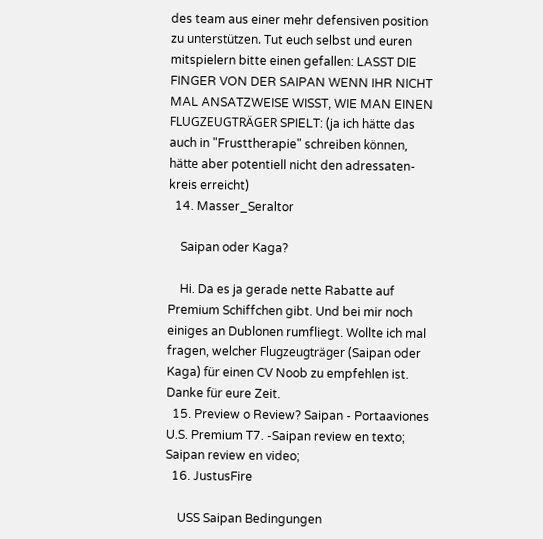des team aus einer mehr defensiven position zu unterstützen. Tut euch selbst und euren mitspielern bitte einen gefallen: LASST DIE FINGER VON DER SAIPAN WENN IHR NICHT MAL ANSATZWEISE WISST, WIE MAN EINEN FLUGZEUGTRÄGER SPIELT: (ja ich hätte das auch in "Frusttherapie" schreiben können, hätte aber potentiell nicht den adressaten- kreis erreicht)
  14. Masser_Seraltor

    Saipan oder Kaga?

    Hi. Da es ja gerade nette Rabatte auf Premium Schiffchen gibt. Und bei mir noch einiges an Dublonen rumfliegt. Wollte ich mal fragen, welcher Flugzeugträger (Saipan oder Kaga) für einen CV Noob zu empfehlen ist. Danke für eure Zeit.
  15. Preview o Review? Saipan - Portaaviones U.S. Premium T7. -Saipan review en texto; Saipan review en video;
  16. JustusFire

    USS Saipan Bedingungen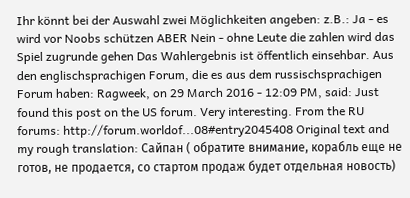Ihr könnt bei der Auswahl zwei Möglichkeiten angeben: z.B.: Ja - es wird vor Noobs schützen ABER Nein - ohne Leute die zahlen wird das Spiel zugrunde gehen Das Wahlergebnis ist öffentlich einsehbar. Aus den englischsprachigen Forum, die es aus dem russischsprachigen Forum haben: Ragweek, on 29 March 2016 - 12:09 PM, said: Just found this post on the US forum. Very interesting. From the RU forums: http://forum.worldof...08#entry2045408 Original text and my rough translation: Сайпан ( обратите внимание, корабль еще не готов, не продается, со стартом продаж будет отдельная новость)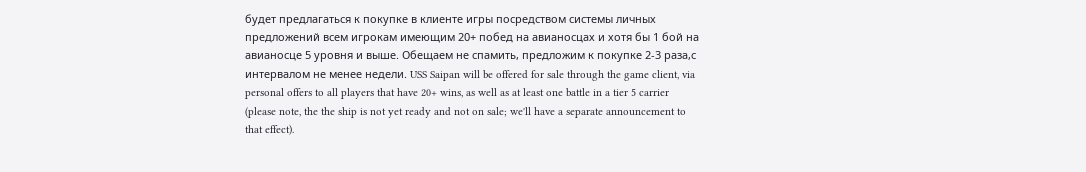будет предлагаться к покупке в клиенте игры посредством системы личных предложений всем игрокам имеющим 20+ побед на авианосцах и хотя бы 1 бой на авианосце 5 уровня и выше. Обещаем не спамить, предложим к покупке 2-3 раза,с интервалом не менее недели. USS Saipan will be offered for sale through the game client, via personal offers to all players that have 20+ wins, as well as at least one battle in a tier 5 carrier (please note, the the ship is not yet ready and not on sale; we'll have a separate announcement to that effect).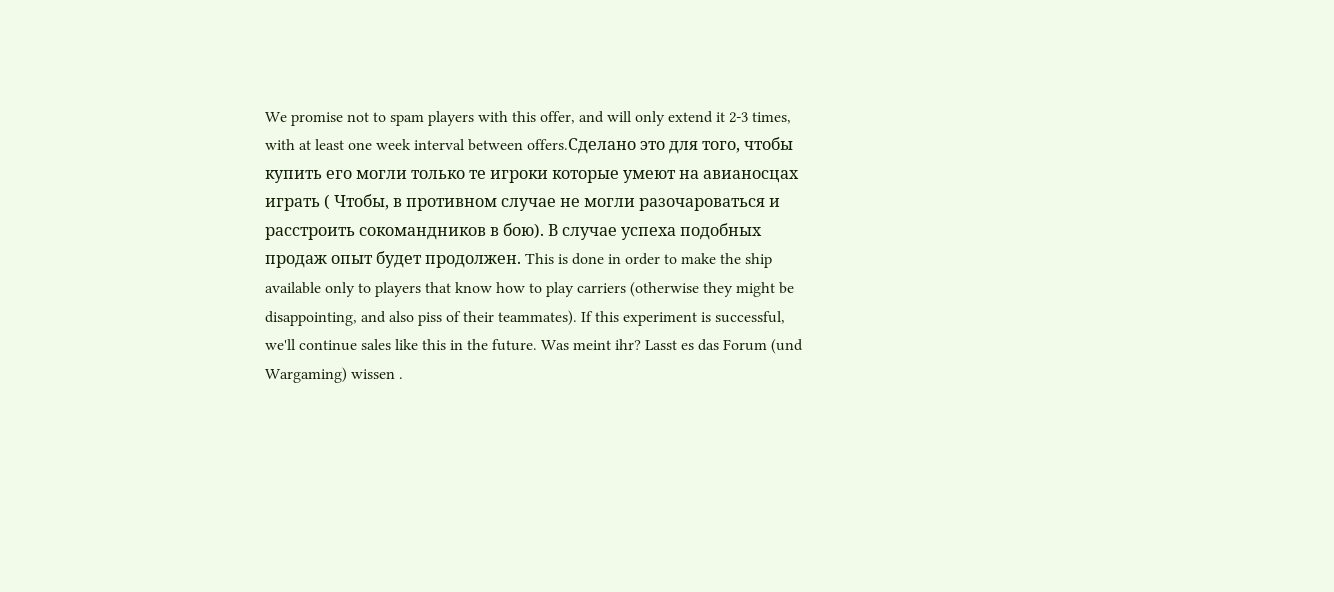We promise not to spam players with this offer, and will only extend it 2-3 times, with at least one week interval between offers.Сделано это для того, чтобы купить его могли только те игроки которые умеют на авианосцах играть ( Чтобы, в противном случае не могли разочароваться и расстроить сокомандников в бою). В случае успеха подобных продаж опыт будет продолжен. This is done in order to make the ship available only to players that know how to play carriers (otherwise they might be disappointing, and also piss of their teammates). If this experiment is successful, we'll continue sales like this in the future. Was meint ihr? Lasst es das Forum (und Wargaming) wissen .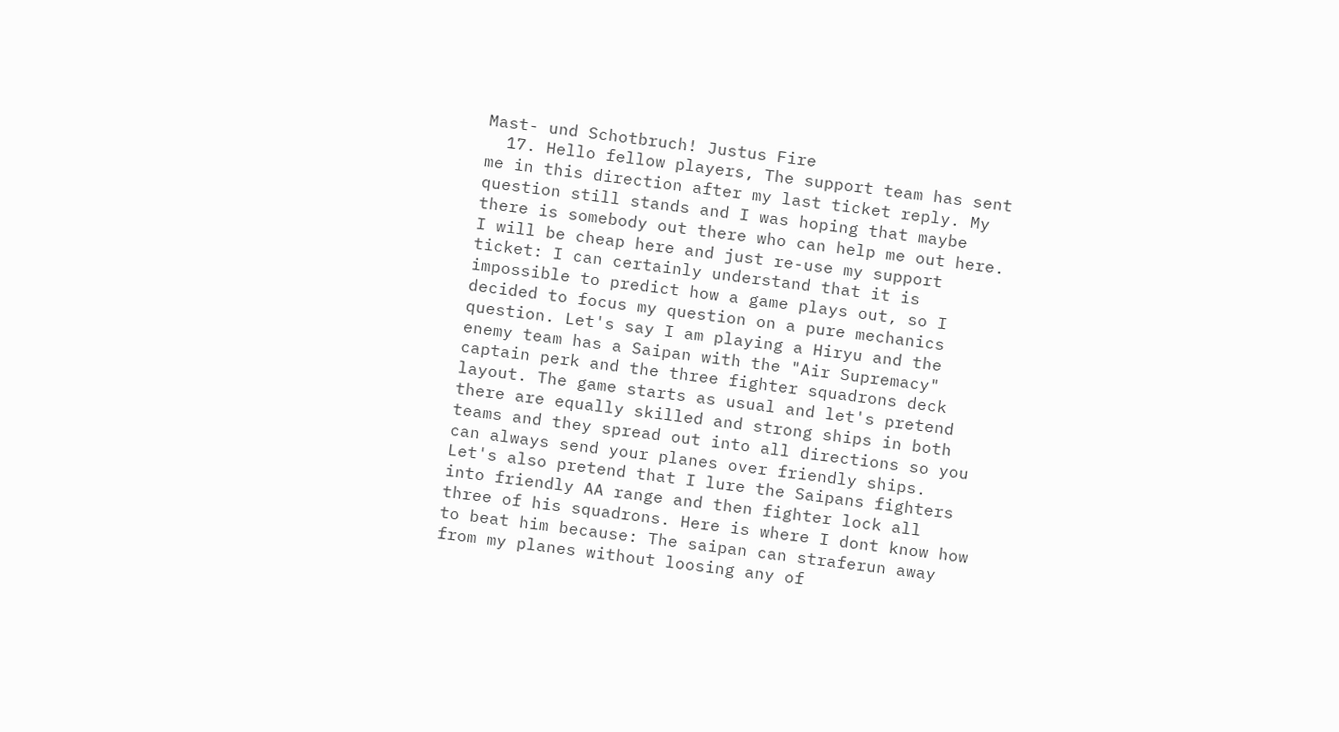Mast- und Schotbruch! Justus Fire
  17. Hello fellow players, The support team has sent me in this direction after my last ticket reply. My question still stands and I was hoping that maybe there is somebody out there who can help me out here. I will be cheap here and just re-use my support ticket: I can certainly understand that it is impossible to predict how a game plays out, so I decided to focus my question on a pure mechanics question. Let's say I am playing a Hiryu and the enemy team has a Saipan with the "Air Supremacy" captain perk and the three fighter squadrons deck layout. The game starts as usual and let's pretend there are equally skilled and strong ships in both teams and they spread out into all directions so you can always send your planes over friendly ships. Let's also pretend that I lure the Saipans fighters into friendly AA range and then fighter lock all three of his squadrons. Here is where I dont know how to beat him because: The saipan can straferun away from my planes without loosing any of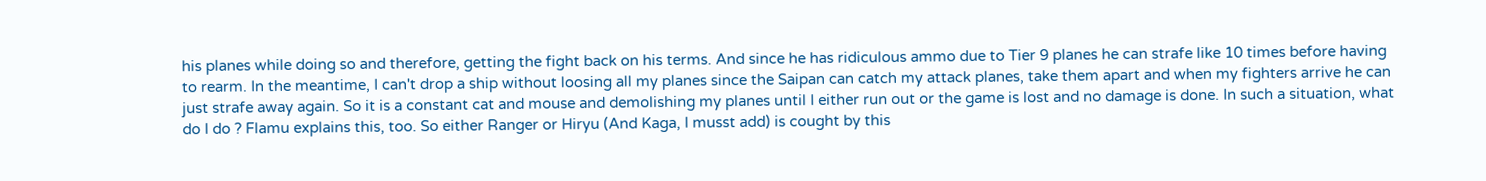his planes while doing so and therefore, getting the fight back on his terms. And since he has ridiculous ammo due to Tier 9 planes he can strafe like 10 times before having to rearm. In the meantime, I can't drop a ship without loosing all my planes since the Saipan can catch my attack planes, take them apart and when my fighters arrive he can just strafe away again. So it is a constant cat and mouse and demolishing my planes until I either run out or the game is lost and no damage is done. In such a situation, what do I do ? Flamu explains this, too. So either Ranger or Hiryu (And Kaga, I musst add) is cought by this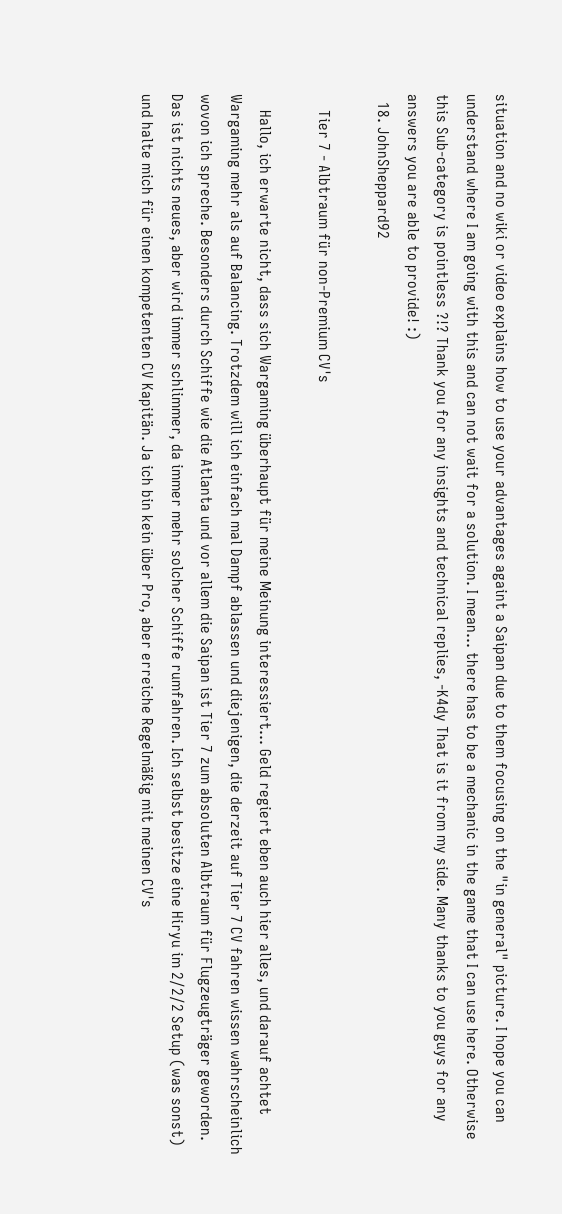situation and no wiki or video explains how to use your advantages againt a Saipan due to them focusing on the "in general" picture. I hope you can understand where I am going with this and can not wait for a solution. I mean... there has to be a mechanic in the game that I can use here. Otherwise this Sub-category is pointless ?!? Thank you for any insights and technical replies, -K4dy That is it from my side. Many thanks to you guys for any answers you are able to provide! :)
  18. JohnSheppard92

    Tier 7 - Albtraum für non-Premium CV's

    Hallo, ich erwarte nicht, dass sich Wargaming überhaupt für meine Meinung interessiert... Geld regiert eben auch hier alles, und darauf achtet Wargaming mehr als auf Balancing. Trotzdem will ich einfach mal Dampf ablassen und diejenigen, die derzeit auf Tier 7 CV fahren wissen wahrscheinlich wovon ich spreche. Besonders durch Schiffe wie die Atlanta und vor allem die Saipan ist Tier 7 zum absoluten Albtraum für Flugzeugträger geworden. Das ist nichts neues, aber wird immer schlimmer, da immer mehr solcher Schiffe rumfahren. Ich selbst besitze eine Hiryu im 2/2/2 Setup (was sonst) und halte mich für einen kompetenten CV Kapitän. Ja ich bin kein über Pro, aber erreiche Regelmäßig mit meinen CV's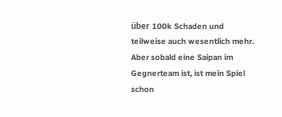über 100k Schaden und teilweise auch wesentlich mehr. Aber sobald eine Saipan im Gegnerteam ist, ist mein Spiel schon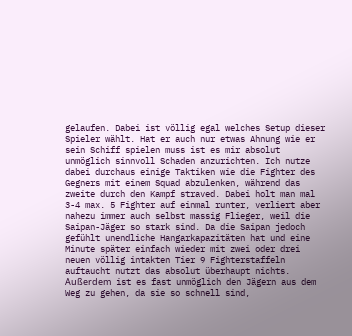gelaufen. Dabei ist völlig egal welches Setup dieser Spieler wählt. Hat er auch nur etwas Ahnung wie er sein Schiff spielen muss ist es mir absolut unmöglich sinnvoll Schaden anzurichten. Ich nutze dabei durchaus einige Taktiken wie die Fighter des Gegners mit einem Squad abzulenken, während das zweite durch den Kampf straved. Dabei holt man mal 3-4 max. 5 Fighter auf einmal runter, verliert aber nahezu immer auch selbst massig Flieger, weil die Saipan-Jäger so stark sind. Da die Saipan jedoch gefühlt unendliche Hangarkapazitäten hat und eine Minute später einfach wieder mit zwei oder drei neuen völlig intakten Tier 9 Fighterstaffeln auftaucht nutzt das absolut überhaupt nichts. Außerdem ist es fast unmöglich den Jägern aus dem Weg zu gehen, da sie so schnell sind,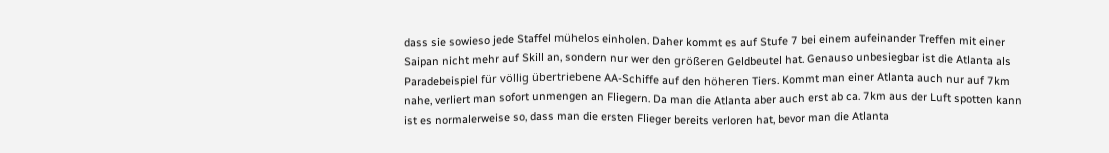dass sie sowieso jede Staffel mühelos einholen. Daher kommt es auf Stufe 7 bei einem aufeinander Treffen mit einer Saipan nicht mehr auf Skill an, sondern nur wer den größeren Geldbeutel hat. Genauso unbesiegbar ist die Atlanta als Paradebeispiel für völlig übertriebene AA-Schiffe auf den höheren Tiers. Kommt man einer Atlanta auch nur auf 7km nahe, verliert man sofort unmengen an Fliegern. Da man die Atlanta aber auch erst ab ca. 7km aus der Luft spotten kann ist es normalerweise so, dass man die ersten Flieger bereits verloren hat, bevor man die Atlanta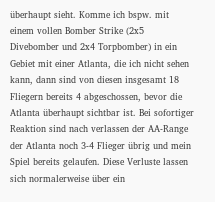überhaupt sieht. Komme ich bspw. mit einem vollen Bomber Strike (2x5 Divebomber und 2x4 Torpbomber) in ein Gebiet mit einer Atlanta, die ich nicht sehen kann, dann sind von diesen insgesamt 18 Fliegern bereits 4 abgeschossen, bevor die Atlanta überhaupt sichtbar ist. Bei sofortiger Reaktion sind nach verlassen der AA-Range der Atlanta noch 3-4 Flieger übrig und mein Spiel bereits gelaufen. Diese Verluste lassen sich normalerweise über ein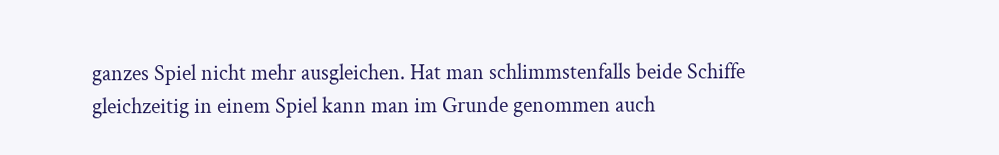ganzes Spiel nicht mehr ausgleichen. Hat man schlimmstenfalls beide Schiffe gleichzeitig in einem Spiel kann man im Grunde genommen auch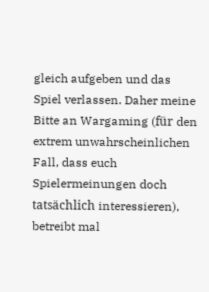gleich aufgeben und das Spiel verlassen. Daher meine Bitte an Wargaming (für den extrem unwahrscheinlichen Fall, dass euch Spielermeinungen doch tatsächlich interessieren), betreibt mal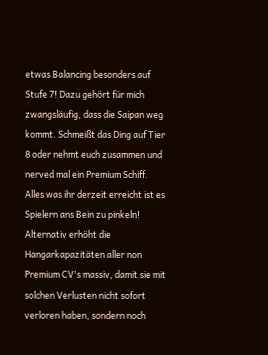etwas Balancing besonders auf Stufe 7! Dazu gehört für mich zwangsläufig, dass die Saipan weg kommt. Schmeißt das Ding auf Tier 8 oder nehmt euch zusammen und nerved mal ein Premium Schiff. Alles was ihr derzeit erreicht ist es Spielern ans Bein zu pinkeln! Alternativ erhöht die Hangarkapazitäten aller non Premium CV's massiv, damit sie mit solchen Verlusten nicht sofort verloren haben, sondern noch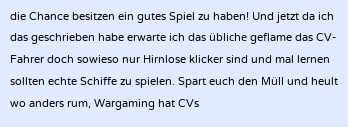die Chance besitzen ein gutes Spiel zu haben! Und jetzt da ich das geschrieben habe erwarte ich das übliche geflame das CV-Fahrer doch sowieso nur Hirnlose klicker sind und mal lernen sollten echte Schiffe zu spielen. Spart euch den Müll und heult wo anders rum, Wargaming hat CVs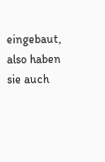eingebaut, also haben sie auch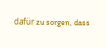dafür zu sorgen, dass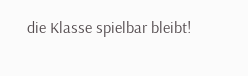die Klasse spielbar bleibt!